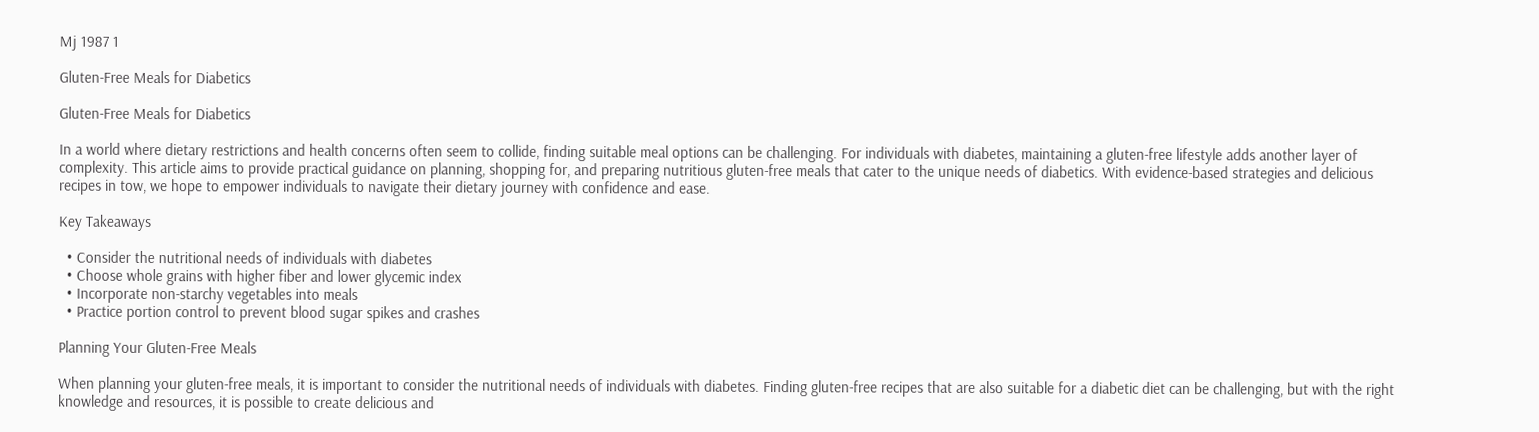Mj 1987 1

Gluten-Free Meals for Diabetics

Gluten-Free Meals for Diabetics

In a world where dietary restrictions and health concerns often seem to collide, finding suitable meal options can be challenging. For individuals with diabetes, maintaining a gluten-free lifestyle adds another layer of complexity. This article aims to provide practical guidance on planning, shopping for, and preparing nutritious gluten-free meals that cater to the unique needs of diabetics. With evidence-based strategies and delicious recipes in tow, we hope to empower individuals to navigate their dietary journey with confidence and ease.

Key Takeaways

  • Consider the nutritional needs of individuals with diabetes
  • Choose whole grains with higher fiber and lower glycemic index
  • Incorporate non-starchy vegetables into meals
  • Practice portion control to prevent blood sugar spikes and crashes

Planning Your Gluten-Free Meals

When planning your gluten-free meals, it is important to consider the nutritional needs of individuals with diabetes. Finding gluten-free recipes that are also suitable for a diabetic diet can be challenging, but with the right knowledge and resources, it is possible to create delicious and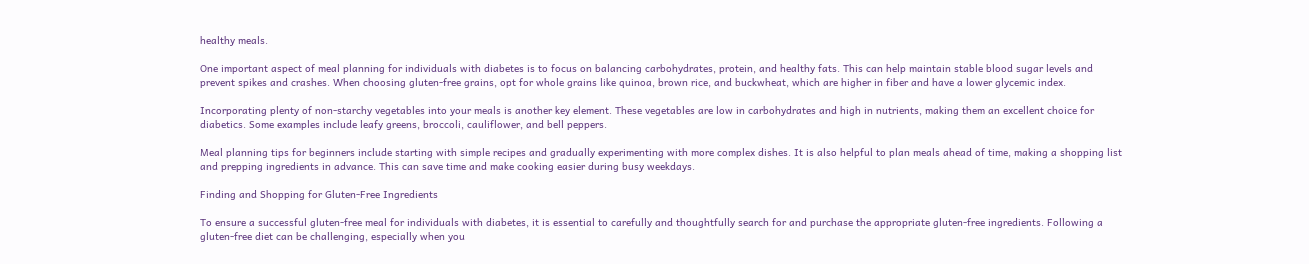healthy meals.

One important aspect of meal planning for individuals with diabetes is to focus on balancing carbohydrates, protein, and healthy fats. This can help maintain stable blood sugar levels and prevent spikes and crashes. When choosing gluten-free grains, opt for whole grains like quinoa, brown rice, and buckwheat, which are higher in fiber and have a lower glycemic index.

Incorporating plenty of non-starchy vegetables into your meals is another key element. These vegetables are low in carbohydrates and high in nutrients, making them an excellent choice for diabetics. Some examples include leafy greens, broccoli, cauliflower, and bell peppers.

Meal planning tips for beginners include starting with simple recipes and gradually experimenting with more complex dishes. It is also helpful to plan meals ahead of time, making a shopping list and prepping ingredients in advance. This can save time and make cooking easier during busy weekdays.

Finding and Shopping for Gluten-Free Ingredients

To ensure a successful gluten-free meal for individuals with diabetes, it is essential to carefully and thoughtfully search for and purchase the appropriate gluten-free ingredients. Following a gluten-free diet can be challenging, especially when you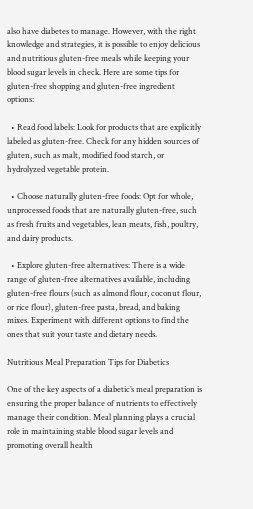also have diabetes to manage. However, with the right knowledge and strategies, it is possible to enjoy delicious and nutritious gluten-free meals while keeping your blood sugar levels in check. Here are some tips for gluten-free shopping and gluten-free ingredient options:

  • Read food labels: Look for products that are explicitly labeled as gluten-free. Check for any hidden sources of gluten, such as malt, modified food starch, or hydrolyzed vegetable protein.

  • Choose naturally gluten-free foods: Opt for whole, unprocessed foods that are naturally gluten-free, such as fresh fruits and vegetables, lean meats, fish, poultry, and dairy products.

  • Explore gluten-free alternatives: There is a wide range of gluten-free alternatives available, including gluten-free flours (such as almond flour, coconut flour, or rice flour), gluten-free pasta, bread, and baking mixes. Experiment with different options to find the ones that suit your taste and dietary needs.

Nutritious Meal Preparation Tips for Diabetics

One of the key aspects of a diabetic’s meal preparation is ensuring the proper balance of nutrients to effectively manage their condition. Meal planning plays a crucial role in maintaining stable blood sugar levels and promoting overall health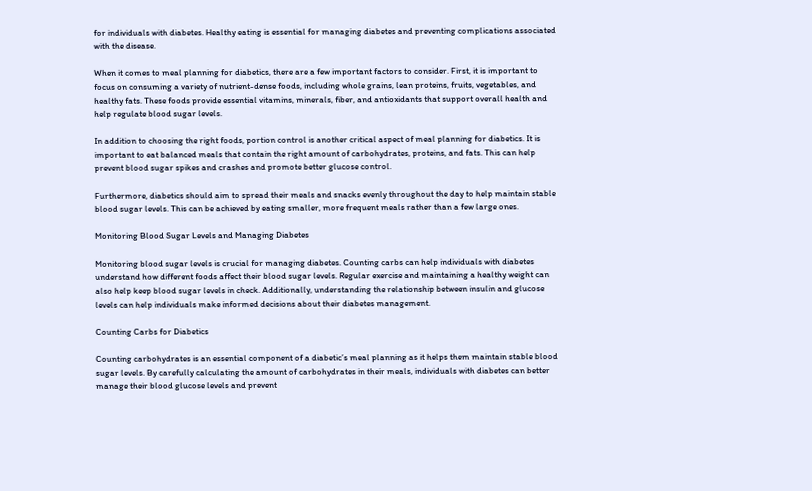for individuals with diabetes. Healthy eating is essential for managing diabetes and preventing complications associated with the disease.

When it comes to meal planning for diabetics, there are a few important factors to consider. First, it is important to focus on consuming a variety of nutrient-dense foods, including whole grains, lean proteins, fruits, vegetables, and healthy fats. These foods provide essential vitamins, minerals, fiber, and antioxidants that support overall health and help regulate blood sugar levels.

In addition to choosing the right foods, portion control is another critical aspect of meal planning for diabetics. It is important to eat balanced meals that contain the right amount of carbohydrates, proteins, and fats. This can help prevent blood sugar spikes and crashes and promote better glucose control.

Furthermore, diabetics should aim to spread their meals and snacks evenly throughout the day to help maintain stable blood sugar levels. This can be achieved by eating smaller, more frequent meals rather than a few large ones.

Monitoring Blood Sugar Levels and Managing Diabetes

Monitoring blood sugar levels is crucial for managing diabetes. Counting carbs can help individuals with diabetes understand how different foods affect their blood sugar levels. Regular exercise and maintaining a healthy weight can also help keep blood sugar levels in check. Additionally, understanding the relationship between insulin and glucose levels can help individuals make informed decisions about their diabetes management.

Counting Carbs for Diabetics

Counting carbohydrates is an essential component of a diabetic’s meal planning as it helps them maintain stable blood sugar levels. By carefully calculating the amount of carbohydrates in their meals, individuals with diabetes can better manage their blood glucose levels and prevent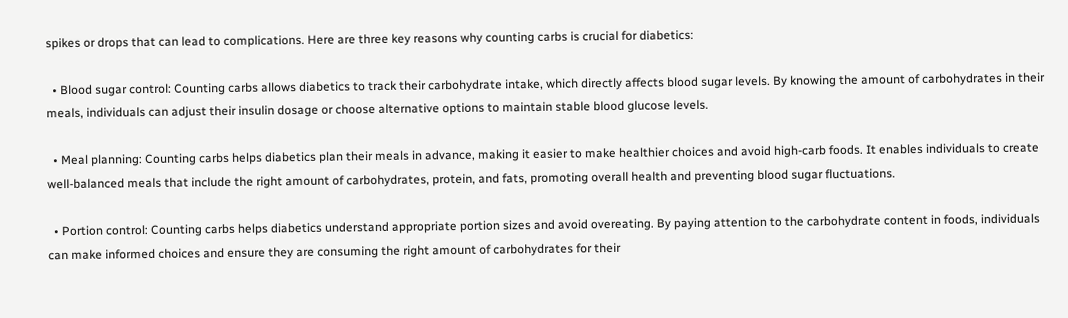spikes or drops that can lead to complications. Here are three key reasons why counting carbs is crucial for diabetics:

  • Blood sugar control: Counting carbs allows diabetics to track their carbohydrate intake, which directly affects blood sugar levels. By knowing the amount of carbohydrates in their meals, individuals can adjust their insulin dosage or choose alternative options to maintain stable blood glucose levels.

  • Meal planning: Counting carbs helps diabetics plan their meals in advance, making it easier to make healthier choices and avoid high-carb foods. It enables individuals to create well-balanced meals that include the right amount of carbohydrates, protein, and fats, promoting overall health and preventing blood sugar fluctuations.

  • Portion control: Counting carbs helps diabetics understand appropriate portion sizes and avoid overeating. By paying attention to the carbohydrate content in foods, individuals can make informed choices and ensure they are consuming the right amount of carbohydrates for their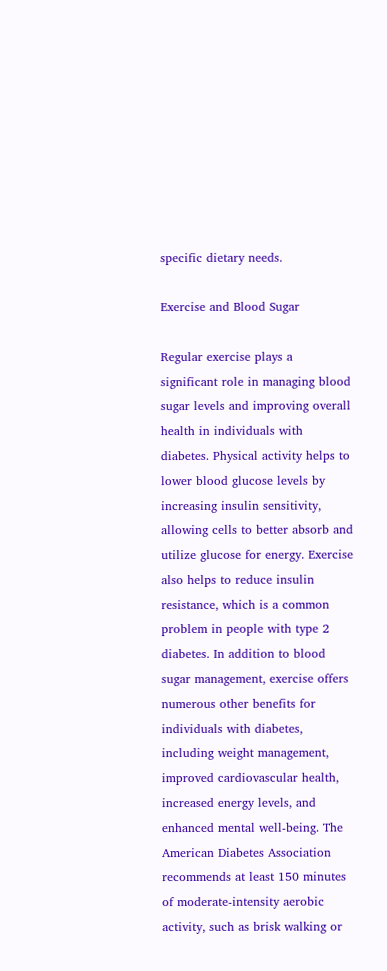specific dietary needs.

Exercise and Blood Sugar

Regular exercise plays a significant role in managing blood sugar levels and improving overall health in individuals with diabetes. Physical activity helps to lower blood glucose levels by increasing insulin sensitivity, allowing cells to better absorb and utilize glucose for energy. Exercise also helps to reduce insulin resistance, which is a common problem in people with type 2 diabetes. In addition to blood sugar management, exercise offers numerous other benefits for individuals with diabetes, including weight management, improved cardiovascular health, increased energy levels, and enhanced mental well-being. The American Diabetes Association recommends at least 150 minutes of moderate-intensity aerobic activity, such as brisk walking or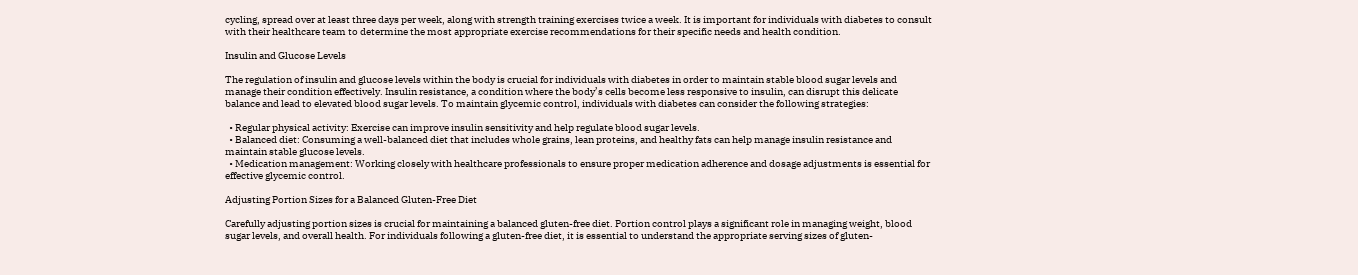cycling, spread over at least three days per week, along with strength training exercises twice a week. It is important for individuals with diabetes to consult with their healthcare team to determine the most appropriate exercise recommendations for their specific needs and health condition.

Insulin and Glucose Levels

The regulation of insulin and glucose levels within the body is crucial for individuals with diabetes in order to maintain stable blood sugar levels and manage their condition effectively. Insulin resistance, a condition where the body’s cells become less responsive to insulin, can disrupt this delicate balance and lead to elevated blood sugar levels. To maintain glycemic control, individuals with diabetes can consider the following strategies:

  • Regular physical activity: Exercise can improve insulin sensitivity and help regulate blood sugar levels.
  • Balanced diet: Consuming a well-balanced diet that includes whole grains, lean proteins, and healthy fats can help manage insulin resistance and maintain stable glucose levels.
  • Medication management: Working closely with healthcare professionals to ensure proper medication adherence and dosage adjustments is essential for effective glycemic control.

Adjusting Portion Sizes for a Balanced Gluten-Free Diet

Carefully adjusting portion sizes is crucial for maintaining a balanced gluten-free diet. Portion control plays a significant role in managing weight, blood sugar levels, and overall health. For individuals following a gluten-free diet, it is essential to understand the appropriate serving sizes of gluten-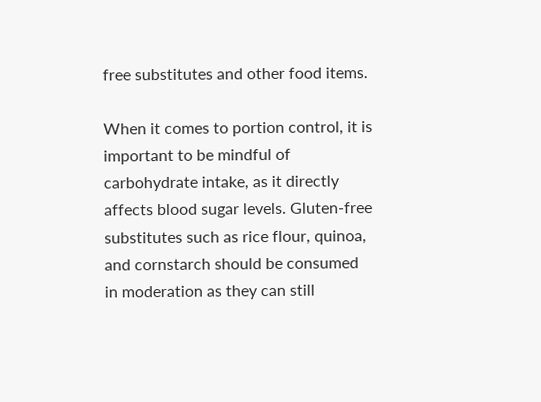free substitutes and other food items.

When it comes to portion control, it is important to be mindful of carbohydrate intake, as it directly affects blood sugar levels. Gluten-free substitutes such as rice flour, quinoa, and cornstarch should be consumed in moderation as they can still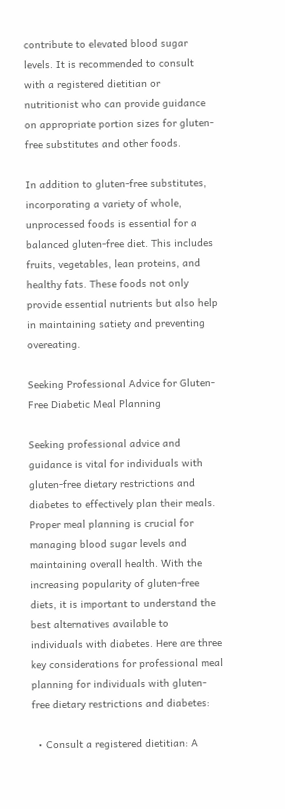contribute to elevated blood sugar levels. It is recommended to consult with a registered dietitian or nutritionist who can provide guidance on appropriate portion sizes for gluten-free substitutes and other foods.

In addition to gluten-free substitutes, incorporating a variety of whole, unprocessed foods is essential for a balanced gluten-free diet. This includes fruits, vegetables, lean proteins, and healthy fats. These foods not only provide essential nutrients but also help in maintaining satiety and preventing overeating.

Seeking Professional Advice for Gluten-Free Diabetic Meal Planning

Seeking professional advice and guidance is vital for individuals with gluten-free dietary restrictions and diabetes to effectively plan their meals. Proper meal planning is crucial for managing blood sugar levels and maintaining overall health. With the increasing popularity of gluten-free diets, it is important to understand the best alternatives available to individuals with diabetes. Here are three key considerations for professional meal planning for individuals with gluten-free dietary restrictions and diabetes:

  • Consult a registered dietitian: A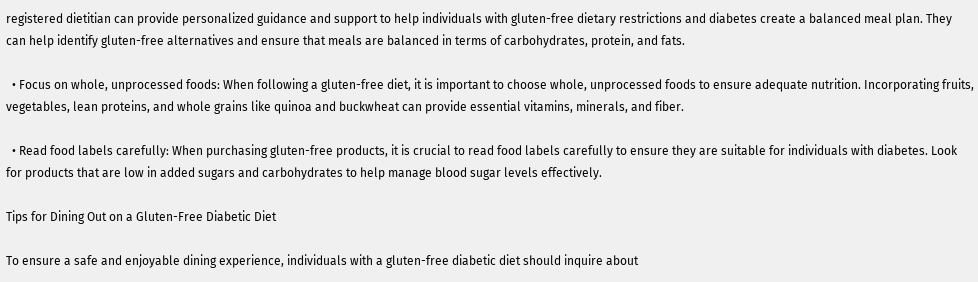registered dietitian can provide personalized guidance and support to help individuals with gluten-free dietary restrictions and diabetes create a balanced meal plan. They can help identify gluten-free alternatives and ensure that meals are balanced in terms of carbohydrates, protein, and fats.

  • Focus on whole, unprocessed foods: When following a gluten-free diet, it is important to choose whole, unprocessed foods to ensure adequate nutrition. Incorporating fruits, vegetables, lean proteins, and whole grains like quinoa and buckwheat can provide essential vitamins, minerals, and fiber.

  • Read food labels carefully: When purchasing gluten-free products, it is crucial to read food labels carefully to ensure they are suitable for individuals with diabetes. Look for products that are low in added sugars and carbohydrates to help manage blood sugar levels effectively.

Tips for Dining Out on a Gluten-Free Diabetic Diet

To ensure a safe and enjoyable dining experience, individuals with a gluten-free diabetic diet should inquire about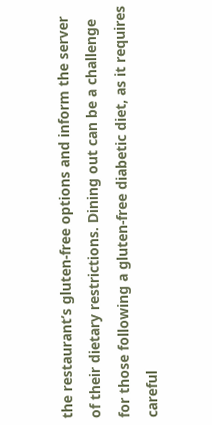the restaurant’s gluten-free options and inform the server of their dietary restrictions. Dining out can be a challenge for those following a gluten-free diabetic diet, as it requires careful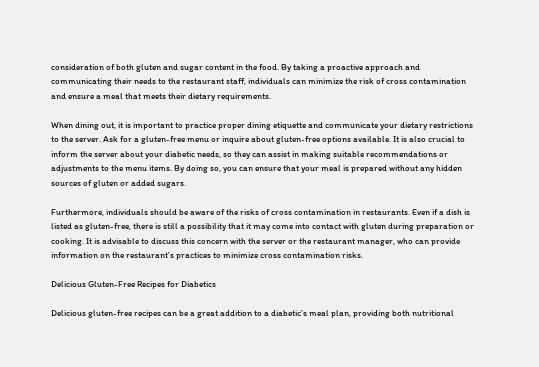consideration of both gluten and sugar content in the food. By taking a proactive approach and communicating their needs to the restaurant staff, individuals can minimize the risk of cross contamination and ensure a meal that meets their dietary requirements.

When dining out, it is important to practice proper dining etiquette and communicate your dietary restrictions to the server. Ask for a gluten-free menu or inquire about gluten-free options available. It is also crucial to inform the server about your diabetic needs, so they can assist in making suitable recommendations or adjustments to the menu items. By doing so, you can ensure that your meal is prepared without any hidden sources of gluten or added sugars.

Furthermore, individuals should be aware of the risks of cross contamination in restaurants. Even if a dish is listed as gluten-free, there is still a possibility that it may come into contact with gluten during preparation or cooking. It is advisable to discuss this concern with the server or the restaurant manager, who can provide information on the restaurant’s practices to minimize cross contamination risks.

Delicious Gluten-Free Recipes for Diabetics

Delicious gluten-free recipes can be a great addition to a diabetic’s meal plan, providing both nutritional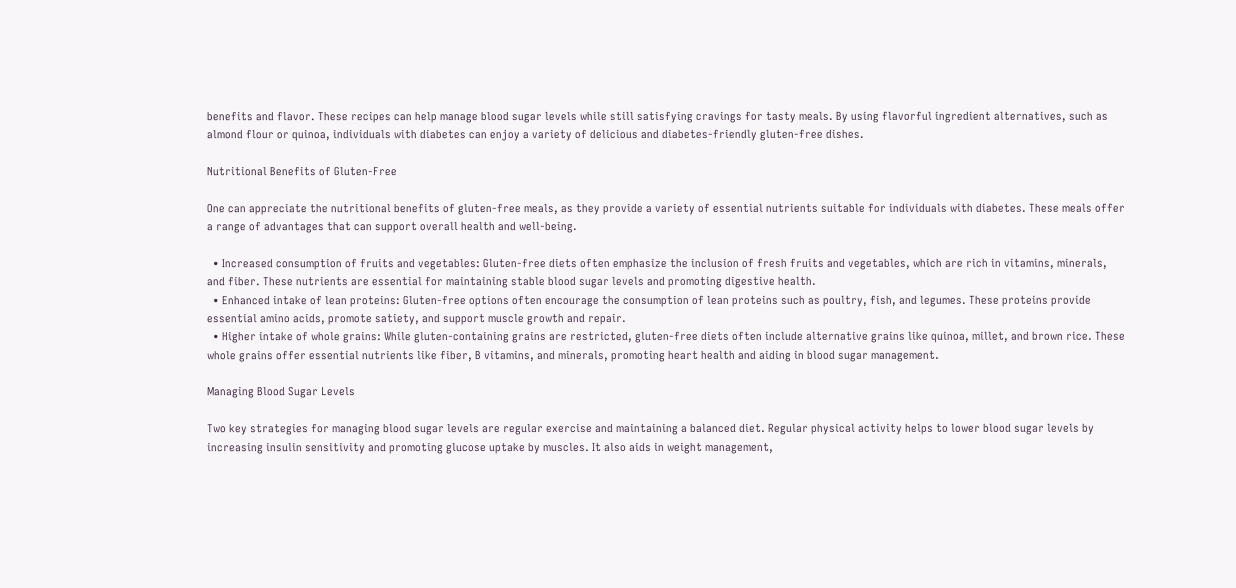benefits and flavor. These recipes can help manage blood sugar levels while still satisfying cravings for tasty meals. By using flavorful ingredient alternatives, such as almond flour or quinoa, individuals with diabetes can enjoy a variety of delicious and diabetes-friendly gluten-free dishes.

Nutritional Benefits of Gluten-Free

One can appreciate the nutritional benefits of gluten-free meals, as they provide a variety of essential nutrients suitable for individuals with diabetes. These meals offer a range of advantages that can support overall health and well-being.

  • Increased consumption of fruits and vegetables: Gluten-free diets often emphasize the inclusion of fresh fruits and vegetables, which are rich in vitamins, minerals, and fiber. These nutrients are essential for maintaining stable blood sugar levels and promoting digestive health.
  • Enhanced intake of lean proteins: Gluten-free options often encourage the consumption of lean proteins such as poultry, fish, and legumes. These proteins provide essential amino acids, promote satiety, and support muscle growth and repair.
  • Higher intake of whole grains: While gluten-containing grains are restricted, gluten-free diets often include alternative grains like quinoa, millet, and brown rice. These whole grains offer essential nutrients like fiber, B vitamins, and minerals, promoting heart health and aiding in blood sugar management.

Managing Blood Sugar Levels

Two key strategies for managing blood sugar levels are regular exercise and maintaining a balanced diet. Regular physical activity helps to lower blood sugar levels by increasing insulin sensitivity and promoting glucose uptake by muscles. It also aids in weight management,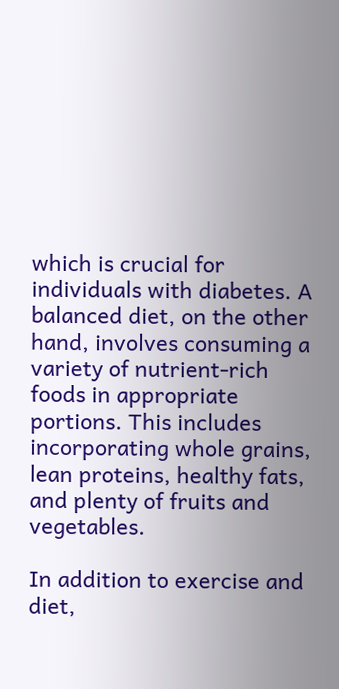which is crucial for individuals with diabetes. A balanced diet, on the other hand, involves consuming a variety of nutrient-rich foods in appropriate portions. This includes incorporating whole grains, lean proteins, healthy fats, and plenty of fruits and vegetables.

In addition to exercise and diet,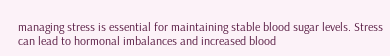managing stress is essential for maintaining stable blood sugar levels. Stress can lead to hormonal imbalances and increased blood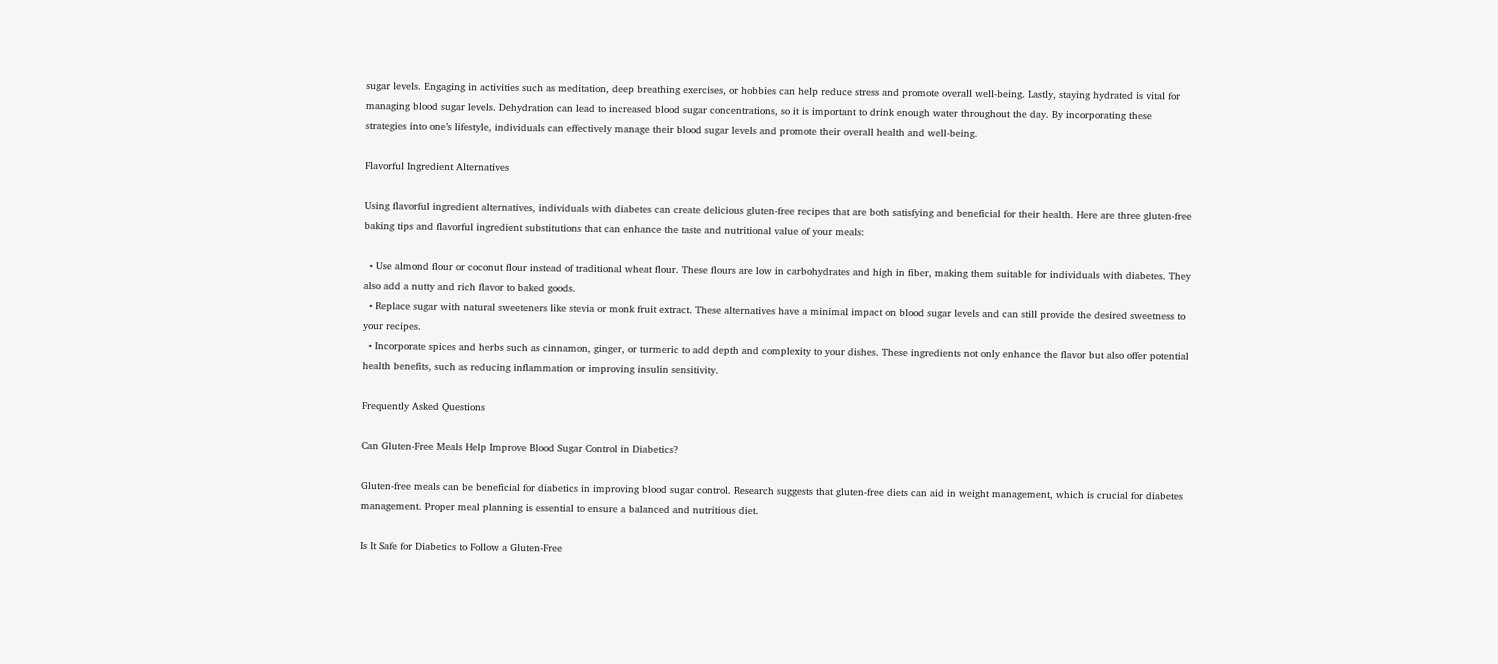sugar levels. Engaging in activities such as meditation, deep breathing exercises, or hobbies can help reduce stress and promote overall well-being. Lastly, staying hydrated is vital for managing blood sugar levels. Dehydration can lead to increased blood sugar concentrations, so it is important to drink enough water throughout the day. By incorporating these strategies into one’s lifestyle, individuals can effectively manage their blood sugar levels and promote their overall health and well-being.

Flavorful Ingredient Alternatives

Using flavorful ingredient alternatives, individuals with diabetes can create delicious gluten-free recipes that are both satisfying and beneficial for their health. Here are three gluten-free baking tips and flavorful ingredient substitutions that can enhance the taste and nutritional value of your meals:

  • Use almond flour or coconut flour instead of traditional wheat flour. These flours are low in carbohydrates and high in fiber, making them suitable for individuals with diabetes. They also add a nutty and rich flavor to baked goods.
  • Replace sugar with natural sweeteners like stevia or monk fruit extract. These alternatives have a minimal impact on blood sugar levels and can still provide the desired sweetness to your recipes.
  • Incorporate spices and herbs such as cinnamon, ginger, or turmeric to add depth and complexity to your dishes. These ingredients not only enhance the flavor but also offer potential health benefits, such as reducing inflammation or improving insulin sensitivity.

Frequently Asked Questions

Can Gluten-Free Meals Help Improve Blood Sugar Control in Diabetics?

Gluten-free meals can be beneficial for diabetics in improving blood sugar control. Research suggests that gluten-free diets can aid in weight management, which is crucial for diabetes management. Proper meal planning is essential to ensure a balanced and nutritious diet.

Is It Safe for Diabetics to Follow a Gluten-Free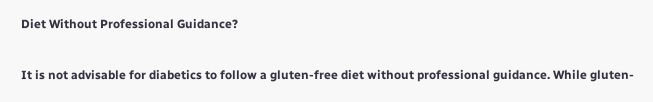Diet Without Professional Guidance?

It is not advisable for diabetics to follow a gluten-free diet without professional guidance. While gluten-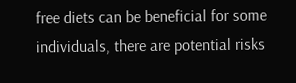free diets can be beneficial for some individuals, there are potential risks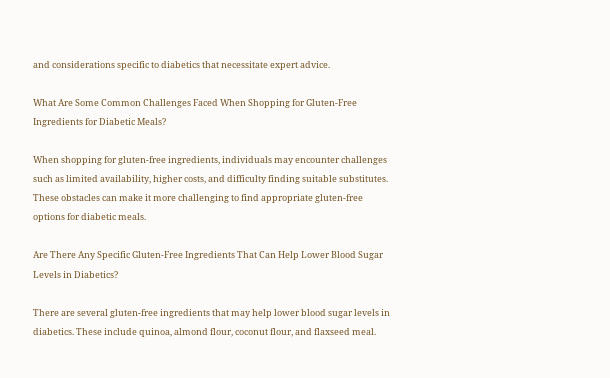and considerations specific to diabetics that necessitate expert advice.

What Are Some Common Challenges Faced When Shopping for Gluten-Free Ingredients for Diabetic Meals?

When shopping for gluten-free ingredients, individuals may encounter challenges such as limited availability, higher costs, and difficulty finding suitable substitutes. These obstacles can make it more challenging to find appropriate gluten-free options for diabetic meals.

Are There Any Specific Gluten-Free Ingredients That Can Help Lower Blood Sugar Levels in Diabetics?

There are several gluten-free ingredients that may help lower blood sugar levels in diabetics. These include quinoa, almond flour, coconut flour, and flaxseed meal.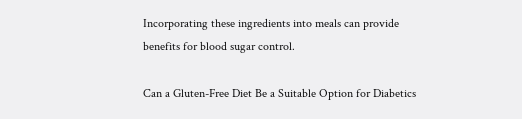Incorporating these ingredients into meals can provide benefits for blood sugar control.

Can a Gluten-Free Diet Be a Suitable Option for Diabetics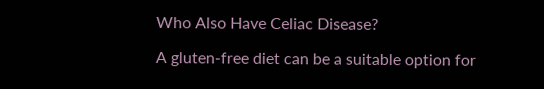Who Also Have Celiac Disease?

A gluten-free diet can be a suitable option for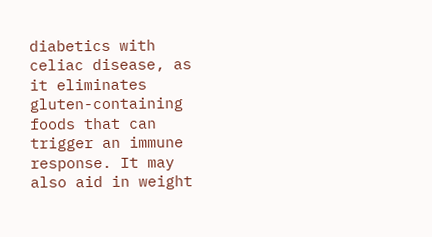diabetics with celiac disease, as it eliminates gluten-containing foods that can trigger an immune response. It may also aid in weight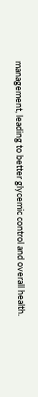management, leading to better glycemic control and overall health.